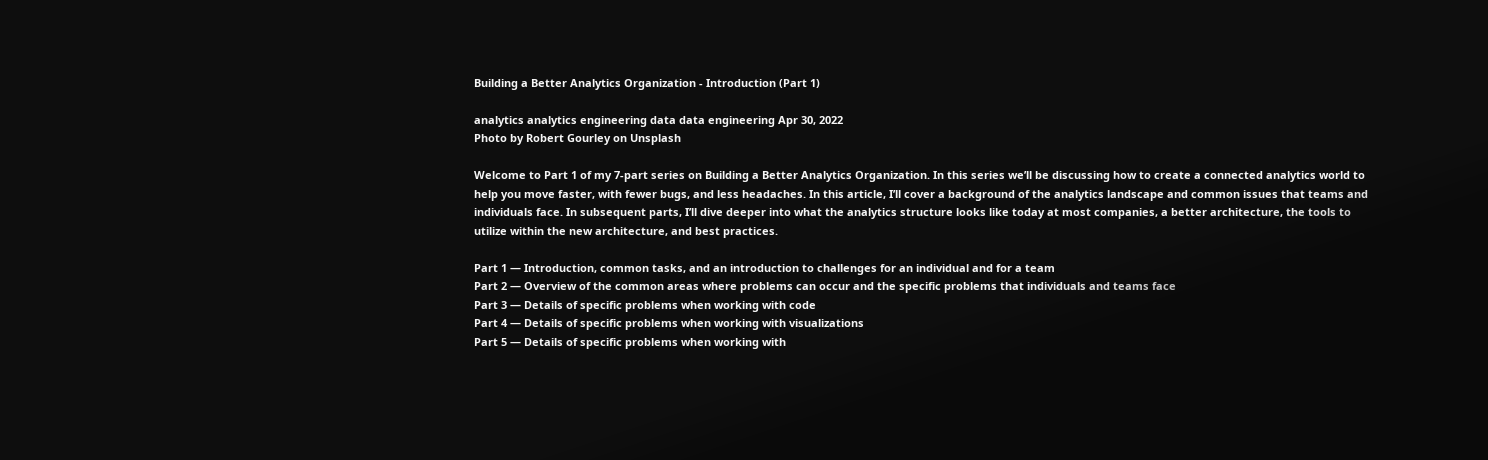Building a Better Analytics Organization - Introduction (Part 1)

analytics analytics engineering data data engineering Apr 30, 2022
Photo by Robert Gourley on Unsplash

Welcome to Part 1 of my 7-part series on Building a Better Analytics Organization. In this series we’ll be discussing how to create a connected analytics world to help you move faster, with fewer bugs, and less headaches. In this article, I’ll cover a background of the analytics landscape and common issues that teams and individuals face. In subsequent parts, I’ll dive deeper into what the analytics structure looks like today at most companies, a better architecture, the tools to utilize within the new architecture, and best practices.

Part 1 — Introduction, common tasks, and an introduction to challenges for an individual and for a team
Part 2 — Overview of the common areas where problems can occur and the specific problems that individuals and teams face
Part 3 — Details of specific problems when working with code
Part 4 — Details of specific problems when working with visualizations
Part 5 — Details of specific problems when working with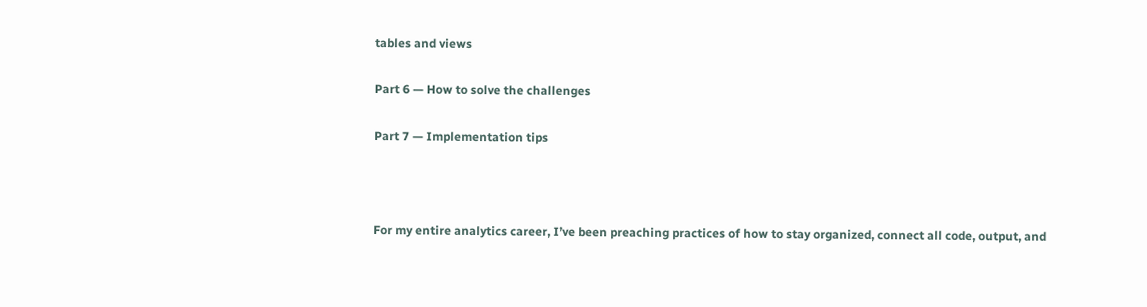tables and views

Part 6 — How to solve the challenges

Part 7 — Implementation tips



For my entire analytics career, I’ve been preaching practices of how to stay organized, connect all code, output, and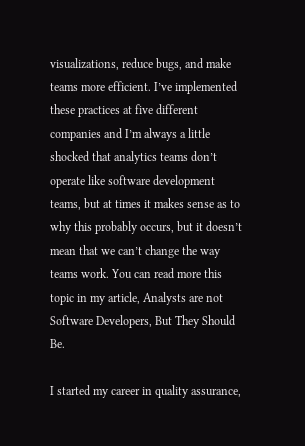visualizations, reduce bugs, and make teams more efficient. I’ve implemented these practices at five different companies and I’m always a little shocked that analytics teams don’t operate like software development teams, but at times it makes sense as to why this probably occurs, but it doesn’t mean that we can’t change the way teams work. You can read more this topic in my article, Analysts are not Software Developers, But They Should Be.

I started my career in quality assurance,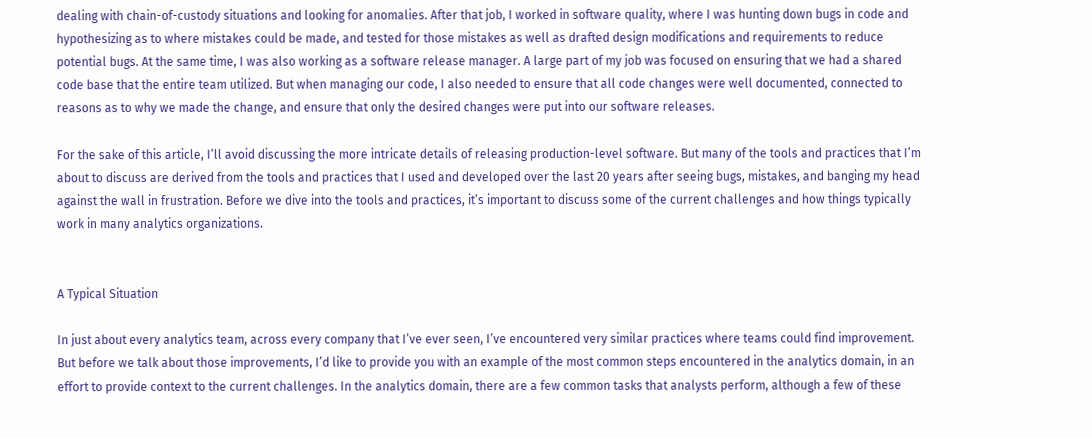dealing with chain-of-custody situations and looking for anomalies. After that job, I worked in software quality, where I was hunting down bugs in code and hypothesizing as to where mistakes could be made, and tested for those mistakes as well as drafted design modifications and requirements to reduce potential bugs. At the same time, I was also working as a software release manager. A large part of my job was focused on ensuring that we had a shared code base that the entire team utilized. But when managing our code, I also needed to ensure that all code changes were well documented, connected to reasons as to why we made the change, and ensure that only the desired changes were put into our software releases.

For the sake of this article, I’ll avoid discussing the more intricate details of releasing production-level software. But many of the tools and practices that I’m about to discuss are derived from the tools and practices that I used and developed over the last 20 years after seeing bugs, mistakes, and banging my head against the wall in frustration. Before we dive into the tools and practices, it’s important to discuss some of the current challenges and how things typically work in many analytics organizations.


A Typical Situation

In just about every analytics team, across every company that I’ve ever seen, I’ve encountered very similar practices where teams could find improvement. But before we talk about those improvements, I’d like to provide you with an example of the most common steps encountered in the analytics domain, in an effort to provide context to the current challenges. In the analytics domain, there are a few common tasks that analysts perform, although a few of these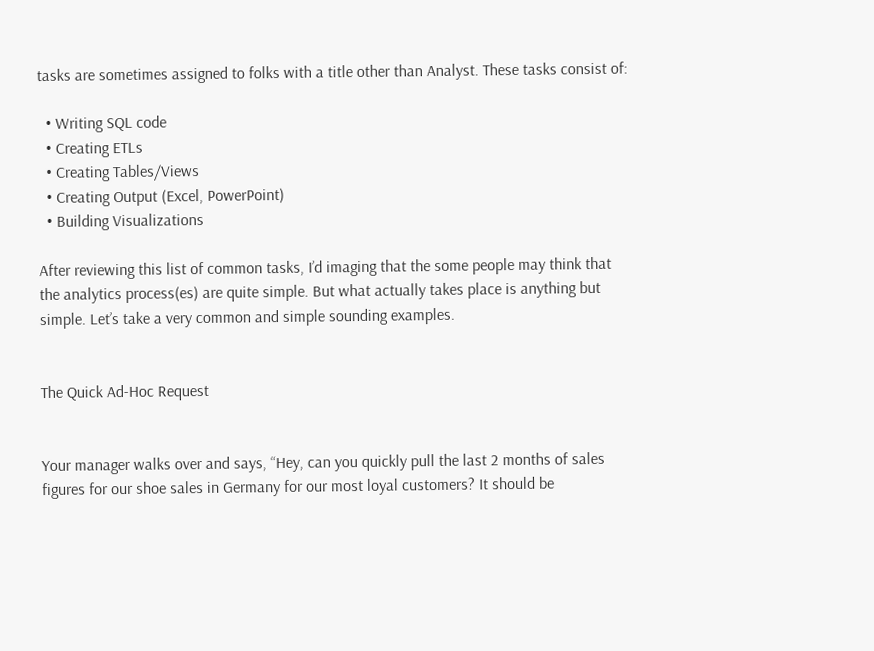tasks are sometimes assigned to folks with a title other than Analyst. These tasks consist of:

  • Writing SQL code
  • Creating ETLs
  • Creating Tables/Views
  • Creating Output (Excel, PowerPoint)
  • Building Visualizations

After reviewing this list of common tasks, I’d imaging that the some people may think that the analytics process(es) are quite simple. But what actually takes place is anything but simple. Let’s take a very common and simple sounding examples.


The Quick Ad-Hoc Request


Your manager walks over and says, “Hey, can you quickly pull the last 2 months of sales figures for our shoe sales in Germany for our most loyal customers? It should be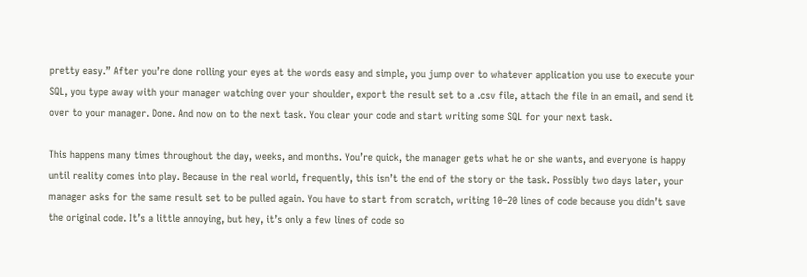pretty easy.” After you’re done rolling your eyes at the words easy and simple, you jump over to whatever application you use to execute your SQL, you type away with your manager watching over your shoulder, export the result set to a .csv file, attach the file in an email, and send it over to your manager. Done. And now on to the next task. You clear your code and start writing some SQL for your next task.

This happens many times throughout the day, weeks, and months. You’re quick, the manager gets what he or she wants, and everyone is happy until reality comes into play. Because in the real world, frequently, this isn’t the end of the story or the task. Possibly two days later, your manager asks for the same result set to be pulled again. You have to start from scratch, writing 10–20 lines of code because you didn’t save the original code. It’s a little annoying, but hey, it’s only a few lines of code so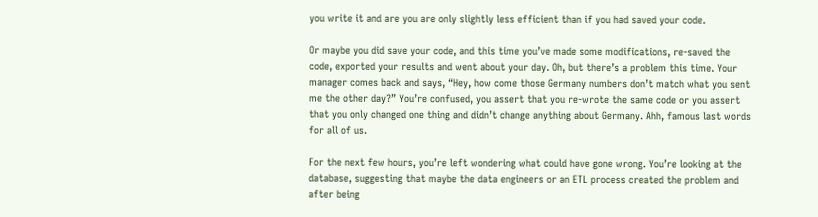you write it and are you are only slightly less efficient than if you had saved your code.

Or maybe you did save your code, and this time you’ve made some modifications, re-saved the code, exported your results and went about your day. Oh, but there’s a problem this time. Your manager comes back and says, “Hey, how come those Germany numbers don’t match what you sent me the other day?” You’re confused, you assert that you re-wrote the same code or you assert that you only changed one thing and didn’t change anything about Germany. Ahh, famous last words for all of us.

For the next few hours, you’re left wondering what could have gone wrong. You’re looking at the database, suggesting that maybe the data engineers or an ETL process created the problem and after being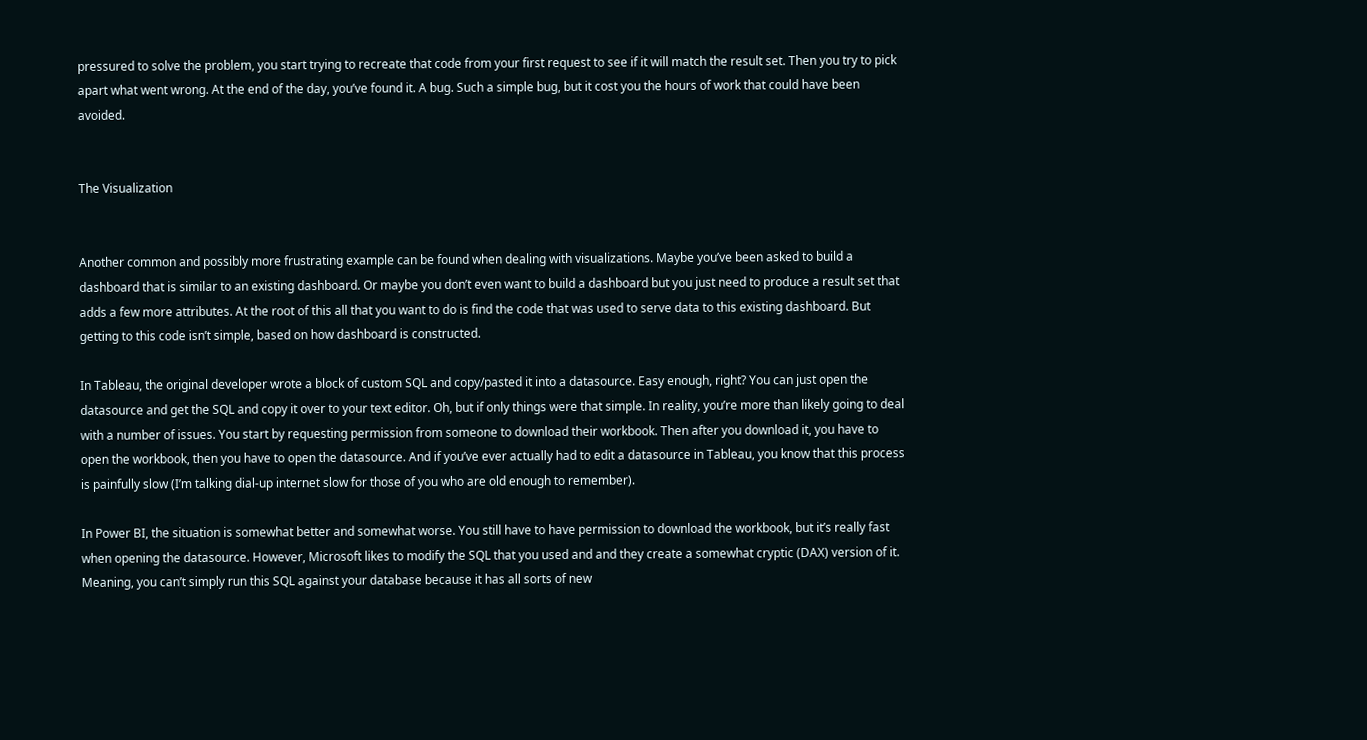pressured to solve the problem, you start trying to recreate that code from your first request to see if it will match the result set. Then you try to pick apart what went wrong. At the end of the day, you’ve found it. A bug. Such a simple bug, but it cost you the hours of work that could have been avoided.


The Visualization


Another common and possibly more frustrating example can be found when dealing with visualizations. Maybe you’ve been asked to build a dashboard that is similar to an existing dashboard. Or maybe you don’t even want to build a dashboard but you just need to produce a result set that adds a few more attributes. At the root of this all that you want to do is find the code that was used to serve data to this existing dashboard. But getting to this code isn’t simple, based on how dashboard is constructed.

In Tableau, the original developer wrote a block of custom SQL and copy/pasted it into a datasource. Easy enough, right? You can just open the datasource and get the SQL and copy it over to your text editor. Oh, but if only things were that simple. In reality, you’re more than likely going to deal with a number of issues. You start by requesting permission from someone to download their workbook. Then after you download it, you have to open the workbook, then you have to open the datasource. And if you’ve ever actually had to edit a datasource in Tableau, you know that this process is painfully slow (I’m talking dial-up internet slow for those of you who are old enough to remember).

In Power BI, the situation is somewhat better and somewhat worse. You still have to have permission to download the workbook, but it’s really fast when opening the datasource. However, Microsoft likes to modify the SQL that you used and and they create a somewhat cryptic (DAX) version of it. Meaning, you can’t simply run this SQL against your database because it has all sorts of new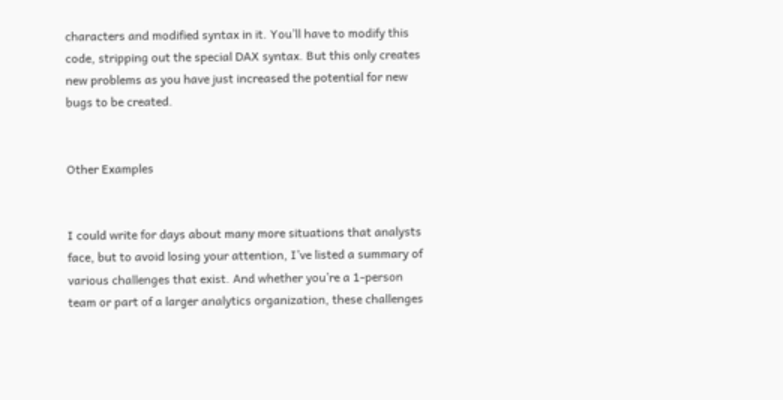characters and modified syntax in it. You’ll have to modify this code, stripping out the special DAX syntax. But this only creates new problems as you have just increased the potential for new bugs to be created.


Other Examples


I could write for days about many more situations that analysts face, but to avoid losing your attention, I’ve listed a summary of various challenges that exist. And whether you’re a 1-person team or part of a larger analytics organization, these challenges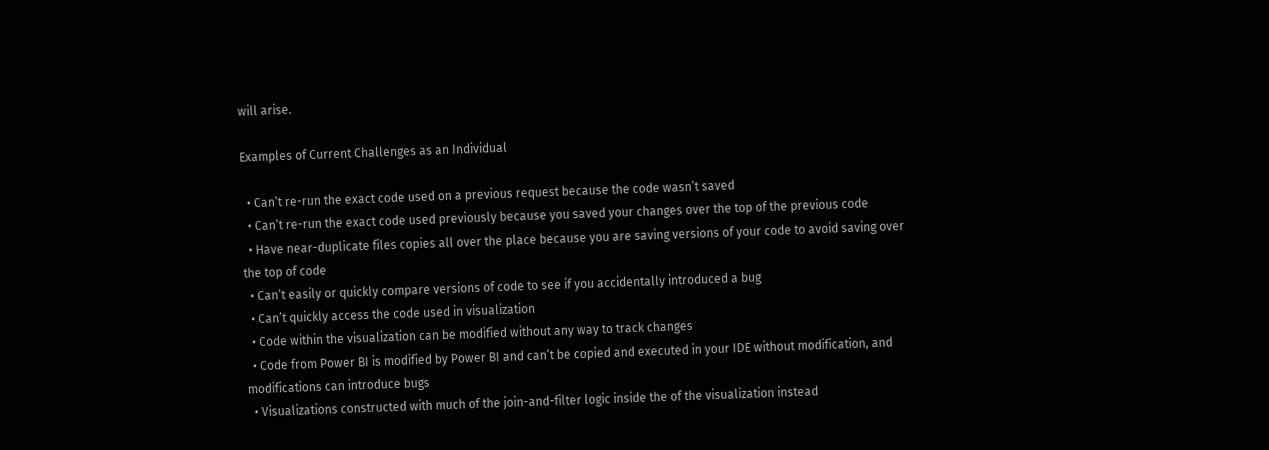will arise.

Examples of Current Challenges as an Individual

  • Can’t re-run the exact code used on a previous request because the code wasn’t saved
  • Can’t re-run the exact code used previously because you saved your changes over the top of the previous code
  • Have near-duplicate files copies all over the place because you are saving versions of your code to avoid saving over the top of code
  • Can’t easily or quickly compare versions of code to see if you accidentally introduced a bug
  • Can’t quickly access the code used in visualization
  • Code within the visualization can be modified without any way to track changes
  • Code from Power BI is modified by Power BI and can’t be copied and executed in your IDE without modification, and modifications can introduce bugs
  • Visualizations constructed with much of the join-and-filter logic inside the of the visualization instead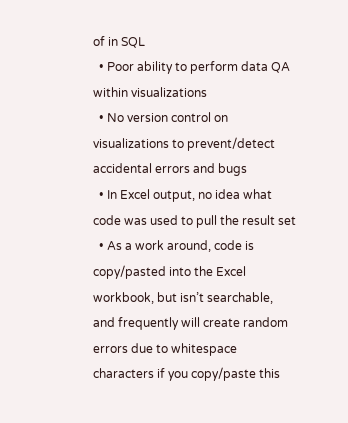of in SQL
  • Poor ability to perform data QA within visualizations
  • No version control on visualizations to prevent/detect accidental errors and bugs
  • In Excel output, no idea what code was used to pull the result set
  • As a work around, code is copy/pasted into the Excel workbook, but isn’t searchable, and frequently will create random errors due to whitespace characters if you copy/paste this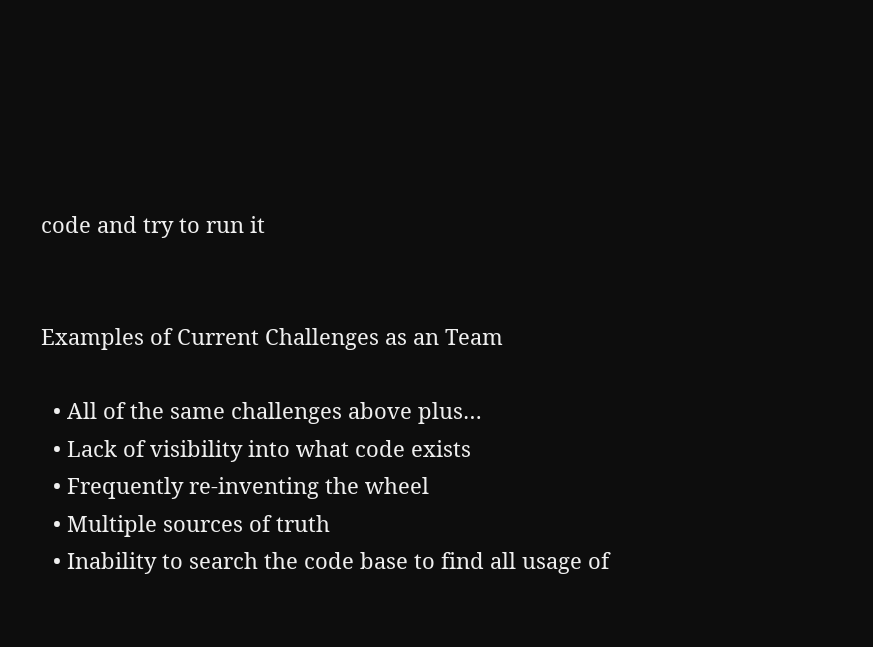code and try to run it


Examples of Current Challenges as an Team

  • All of the same challenges above plus…
  • Lack of visibility into what code exists
  • Frequently re-inventing the wheel
  • Multiple sources of truth
  • Inability to search the code base to find all usage of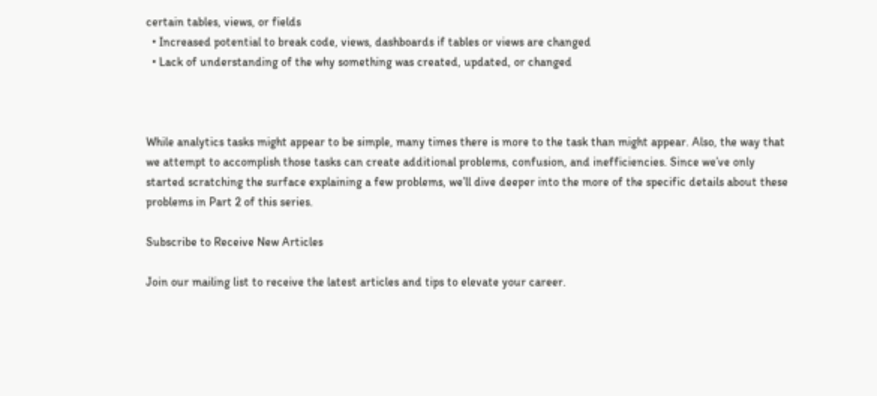certain tables, views, or fields
  • Increased potential to break code, views, dashboards if tables or views are changed
  • Lack of understanding of the why something was created, updated, or changed



While analytics tasks might appear to be simple, many times there is more to the task than might appear. Also, the way that we attempt to accomplish those tasks can create additional problems, confusion, and inefficiencies. Since we’ve only started scratching the surface explaining a few problems, we’ll dive deeper into the more of the specific details about these problems in Part 2 of this series.

Subscribe to Receive New Articles

Join our mailing list to receive the latest articles and tips to elevate your career.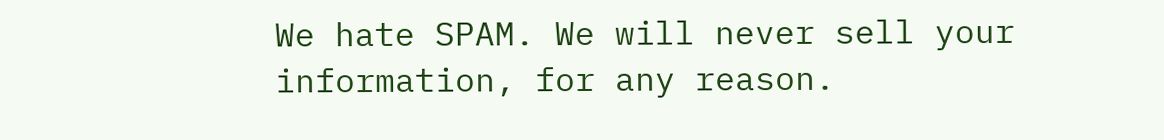We hate SPAM. We will never sell your information, for any reason.